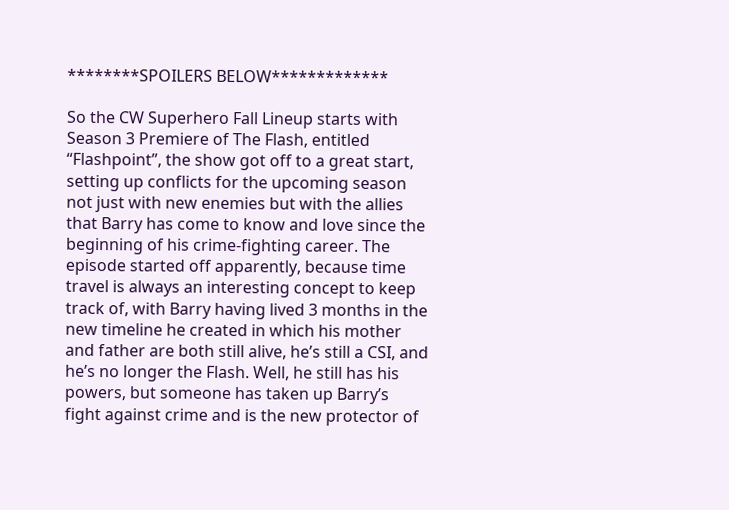********SPOILERS BELOW*************

So the CW Superhero Fall Lineup starts with Season 3 Premiere of The Flash, entitled “Flashpoint”, the show got off to a great start, setting up conflicts for the upcoming season not just with new enemies but with the allies that Barry has come to know and love since the beginning of his crime-fighting career. The episode started off apparently, because time travel is always an interesting concept to keep track of, with Barry having lived 3 months in the new timeline he created in which his mother and father are both still alive, he’s still a CSI, and he’s no longer the Flash. Well, he still has his powers, but someone has taken up Barry’s fight against crime and is the new protector of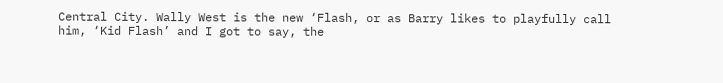Central City. Wally West is the new ‘Flash, or as Barry likes to playfully call him, ‘Kid Flash’ and I got to say, the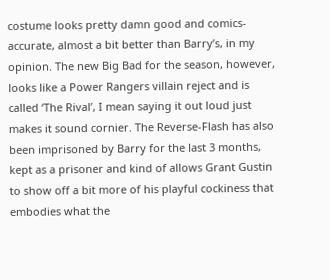costume looks pretty damn good and comics-accurate, almost a bit better than Barry’s, in my opinion. The new Big Bad for the season, however, looks like a Power Rangers villain reject and is called ‘The Rival’, I mean saying it out loud just makes it sound cornier. The Reverse-Flash has also been imprisoned by Barry for the last 3 months, kept as a prisoner and kind of allows Grant Gustin to show off a bit more of his playful cockiness that embodies what the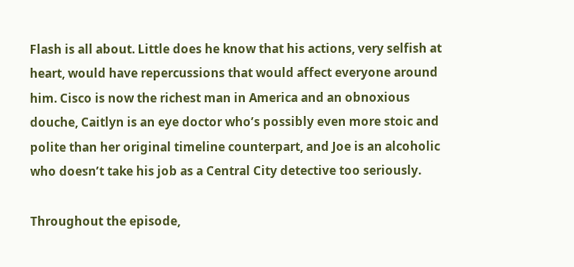Flash is all about. Little does he know that his actions, very selfish at heart, would have repercussions that would affect everyone around him. Cisco is now the richest man in America and an obnoxious douche, Caitlyn is an eye doctor who’s possibly even more stoic and polite than her original timeline counterpart, and Joe is an alcoholic who doesn’t take his job as a Central City detective too seriously.

Throughout the episode,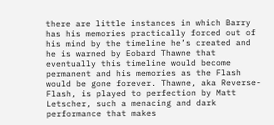there are little instances in which Barry has his memories practically forced out of his mind by the timeline he’s created and he is warned by Eobard Thawne that eventually this timeline would become permanent and his memories as the Flash would be gone forever. Thawne, aka Reverse-Flash, is played to perfection by Matt Letscher, such a menacing and dark performance that makes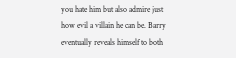you hate him but also admire just how evil a villain he can be. Barry eventually reveals himself to both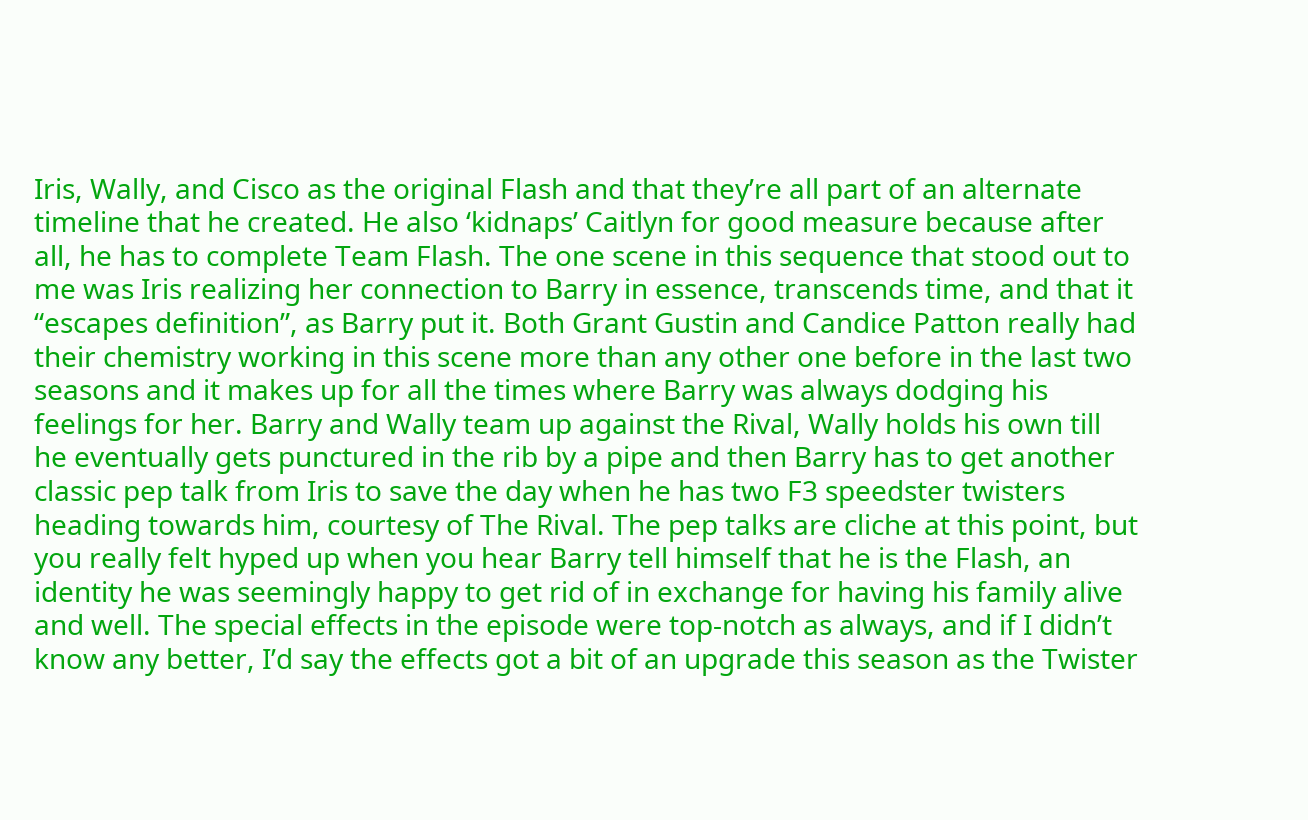Iris, Wally, and Cisco as the original Flash and that they’re all part of an alternate timeline that he created. He also ‘kidnaps’ Caitlyn for good measure because after all, he has to complete Team Flash. The one scene in this sequence that stood out to me was Iris realizing her connection to Barry in essence, transcends time, and that it “escapes definition”, as Barry put it. Both Grant Gustin and Candice Patton really had their chemistry working in this scene more than any other one before in the last two seasons and it makes up for all the times where Barry was always dodging his feelings for her. Barry and Wally team up against the Rival, Wally holds his own till he eventually gets punctured in the rib by a pipe and then Barry has to get another classic pep talk from Iris to save the day when he has two F3 speedster twisters heading towards him, courtesy of The Rival. The pep talks are cliche at this point, but you really felt hyped up when you hear Barry tell himself that he is the Flash, an identity he was seemingly happy to get rid of in exchange for having his family alive and well. The special effects in the episode were top-notch as always, and if I didn’t know any better, I’d say the effects got a bit of an upgrade this season as the Twister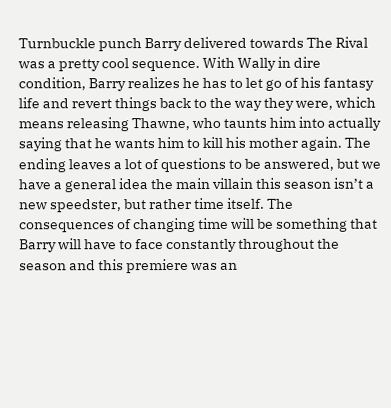Turnbuckle punch Barry delivered towards The Rival was a pretty cool sequence. With Wally in dire condition, Barry realizes he has to let go of his fantasy life and revert things back to the way they were, which means releasing Thawne, who taunts him into actually saying that he wants him to kill his mother again. The ending leaves a lot of questions to be answered, but we have a general idea the main villain this season isn’t a new speedster, but rather time itself. The consequences of changing time will be something that Barry will have to face constantly throughout the season and this premiere was an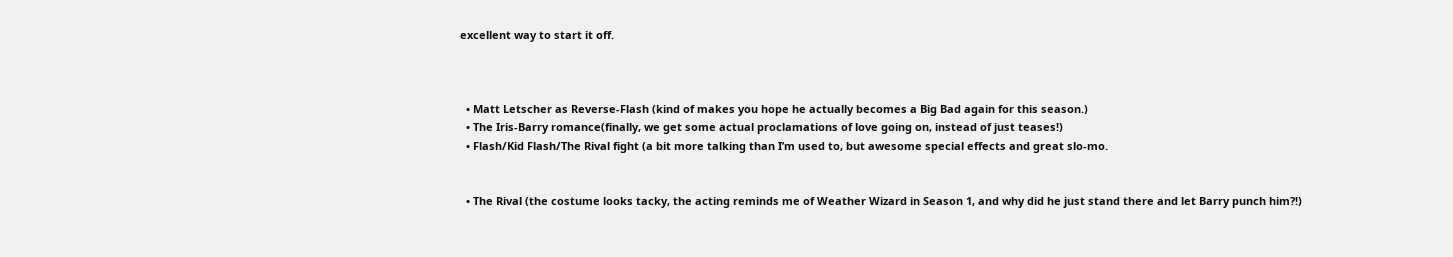excellent way to start it off.



  • Matt Letscher as Reverse-Flash (kind of makes you hope he actually becomes a Big Bad again for this season.)
  • The Iris-Barry romance(finally, we get some actual proclamations of love going on, instead of just teases!)
  • Flash/Kid Flash/The Rival fight (a bit more talking than I’m used to, but awesome special effects and great slo-mo.


  • The Rival (the costume looks tacky, the acting reminds me of Weather Wizard in Season 1, and why did he just stand there and let Barry punch him?!)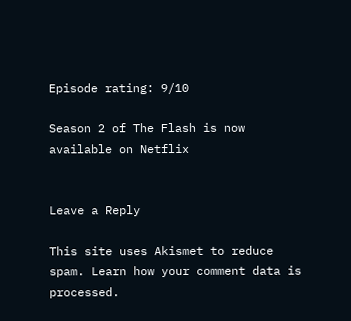Episode rating: 9/10

Season 2 of The Flash is now available on Netflix


Leave a Reply

This site uses Akismet to reduce spam. Learn how your comment data is processed.